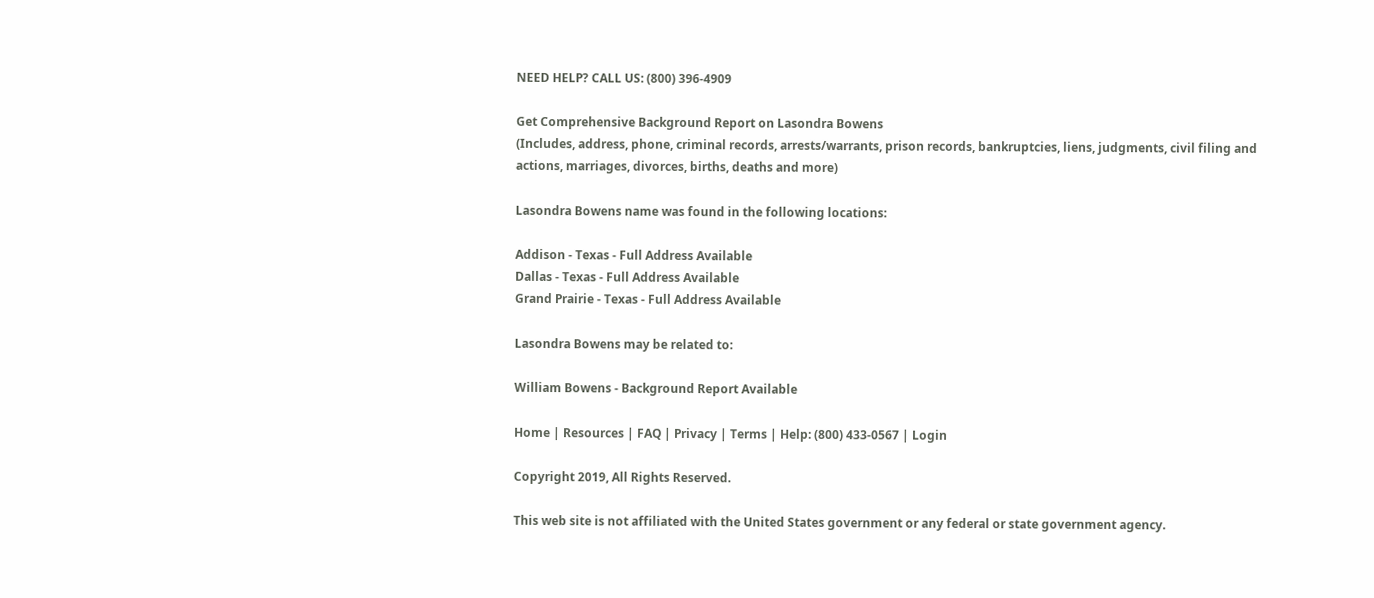NEED HELP? CALL US: (800) 396-4909

Get Comprehensive Background Report on Lasondra Bowens
(Includes, address, phone, criminal records, arrests/warrants, prison records, bankruptcies, liens, judgments, civil filing and actions, marriages, divorces, births, deaths and more)

Lasondra Bowens name was found in the following locations:

Addison - Texas - Full Address Available
Dallas - Texas - Full Address Available
Grand Prairie - Texas - Full Address Available

Lasondra Bowens may be related to:

William Bowens - Background Report Available

Home | Resources | FAQ | Privacy | Terms | Help: (800) 433-0567 | Login

Copyright 2019, All Rights Reserved.

This web site is not affiliated with the United States government or any federal or state government agency.